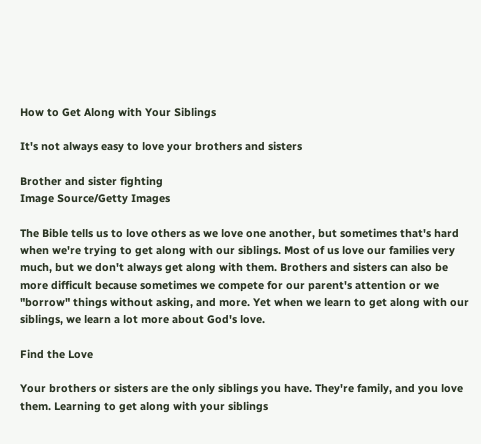How to Get Along with Your Siblings

It's not always easy to love your brothers and sisters

Brother and sister fighting
Image Source/Getty Images

The Bible tells us to love others as we love one another, but sometimes that's hard when we're trying to get along with our siblings. Most of us love our families very much, but we don't always get along with them. Brothers and sisters can also be more difficult because sometimes we compete for our parent's attention or we "borrow" things without asking, and more. Yet when we learn to get along with our siblings, we learn a lot more about God's love.

Find the Love

Your brothers or sisters are the only siblings you have. They're family, and you love them. Learning to get along with your siblings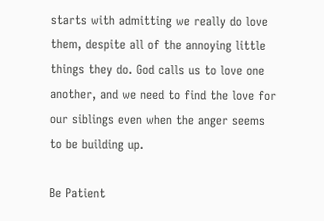starts with admitting we really do love them, despite all of the annoying little things they do. God calls us to love one another, and we need to find the love for our siblings even when the anger seems to be building up.

Be Patient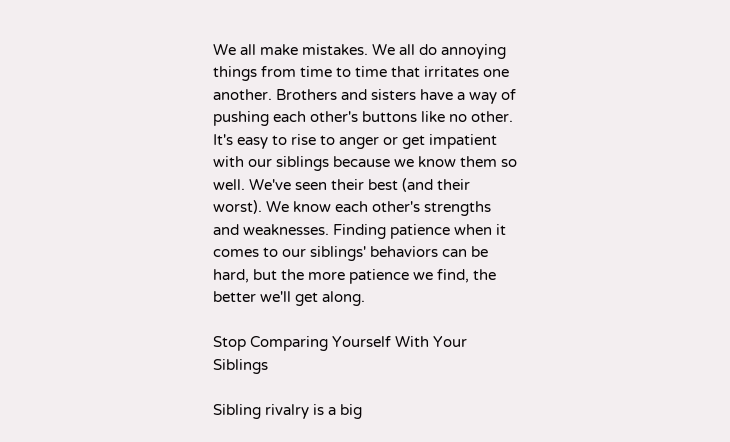We all make mistakes. We all do annoying things from time to time that irritates one another. Brothers and sisters have a way of pushing each other's buttons like no other. It's easy to rise to anger or get impatient with our siblings because we know them so well. We've seen their best (and their worst). We know each other's strengths and weaknesses. Finding patience when it comes to our siblings' behaviors can be hard, but the more patience we find, the better we'll get along.

Stop Comparing Yourself With Your Siblings

Sibling rivalry is a big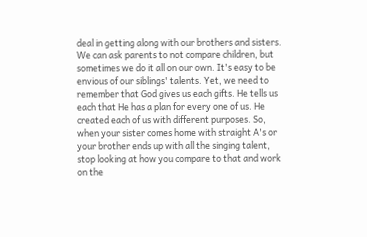deal in getting along with our brothers and sisters. We can ask parents to not compare children, but sometimes we do it all on our own. It's easy to be envious of our siblings' talents. Yet, we need to remember that God gives us each gifts. He tells us each that He has a plan for every one of us. He created each of us with different purposes. So, when your sister comes home with straight A's or your brother ends up with all the singing talent, stop looking at how you compare to that and work on the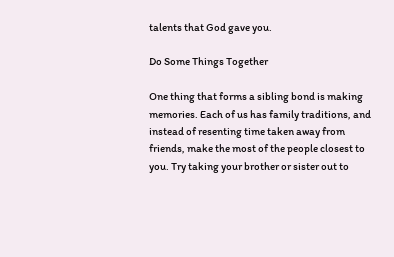talents that God gave you.

Do Some Things Together

One thing that forms a sibling bond is making memories. Each of us has family traditions, and instead of resenting time taken away from friends, make the most of the people closest to you. Try taking your brother or sister out to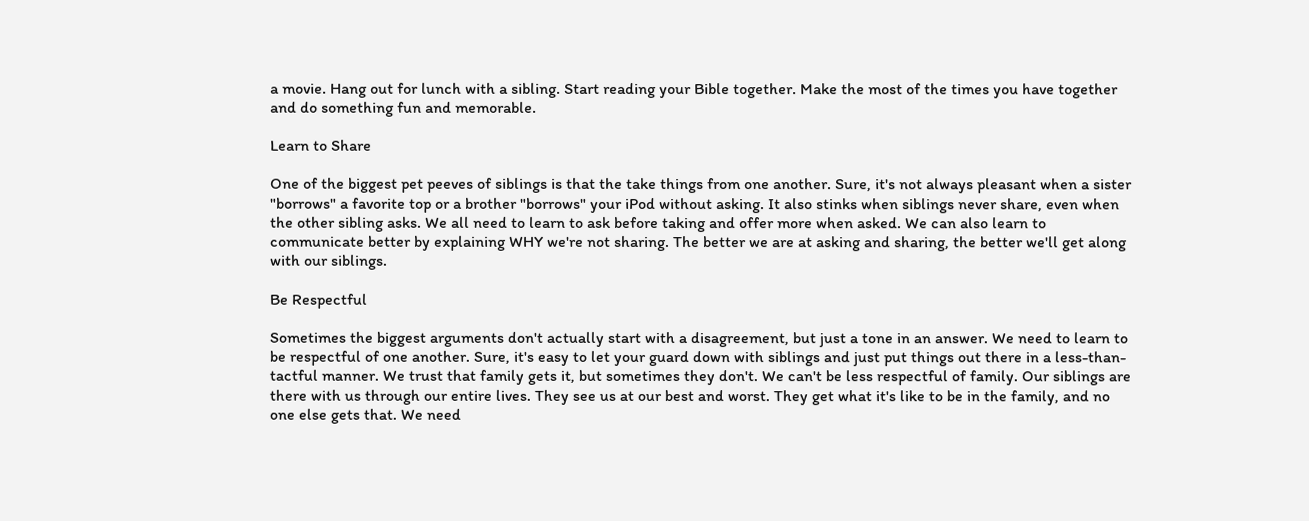a movie. Hang out for lunch with a sibling. Start reading your Bible together. Make the most of the times you have together and do something fun and memorable.

Learn to Share

One of the biggest pet peeves of siblings is that the take things from one another. Sure, it's not always pleasant when a sister "borrows" a favorite top or a brother "borrows" your iPod without asking. It also stinks when siblings never share, even when the other sibling asks. We all need to learn to ask before taking and offer more when asked. We can also learn to communicate better by explaining WHY we're not sharing. The better we are at asking and sharing, the better we'll get along with our siblings.

Be Respectful

Sometimes the biggest arguments don't actually start with a disagreement, but just a tone in an answer. We need to learn to be respectful of one another. Sure, it's easy to let your guard down with siblings and just put things out there in a less-than-tactful manner. We trust that family gets it, but sometimes they don't. We can't be less respectful of family. Our siblings are there with us through our entire lives. They see us at our best and worst. They get what it's like to be in the family, and no one else gets that. We need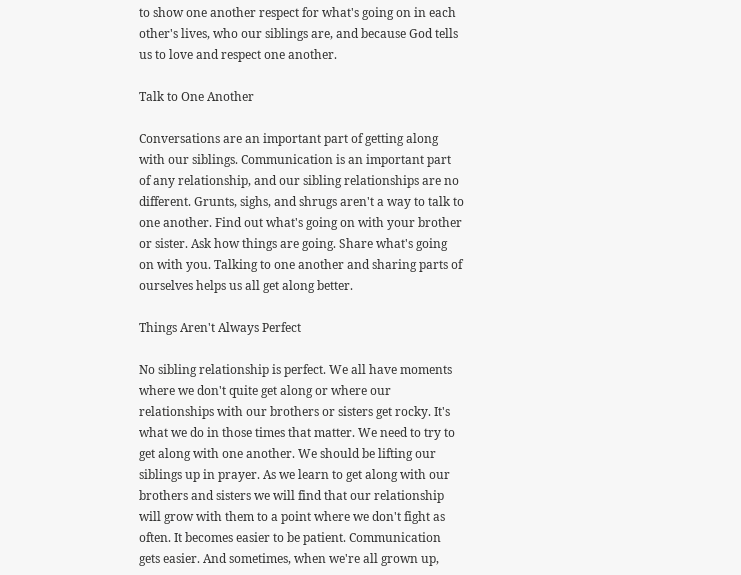to show one another respect for what's going on in each other's lives, who our siblings are, and because God tells us to love and respect one another.

Talk to One Another

Conversations are an important part of getting along with our siblings. Communication is an important part of any relationship, and our sibling relationships are no different. Grunts, sighs, and shrugs aren't a way to talk to one another. Find out what's going on with your brother or sister. Ask how things are going. Share what's going on with you. Talking to one another and sharing parts of ourselves helps us all get along better.

Things Aren't Always Perfect

No sibling relationship is perfect. We all have moments where we don't quite get along or where our relationships with our brothers or sisters get rocky. It's what we do in those times that matter. We need to try to get along with one another. We should be lifting our siblings up in prayer. As we learn to get along with our brothers and sisters we will find that our relationship will grow with them to a point where we don't fight as often. It becomes easier to be patient. Communication gets easier. And sometimes, when we're all grown up,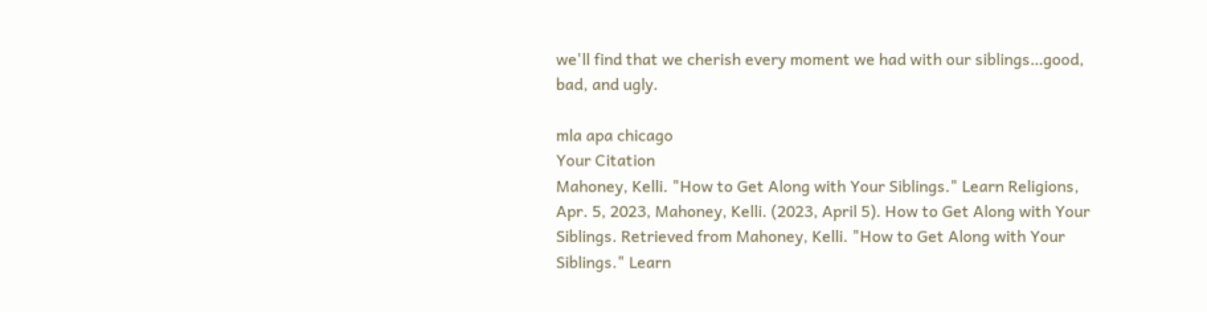we'll find that we cherish every moment we had with our siblings…good, bad, and ugly.

mla apa chicago
Your Citation
Mahoney, Kelli. "How to Get Along with Your Siblings." Learn Religions, Apr. 5, 2023, Mahoney, Kelli. (2023, April 5). How to Get Along with Your Siblings. Retrieved from Mahoney, Kelli. "How to Get Along with Your Siblings." Learn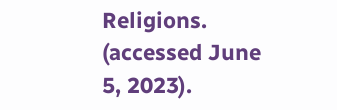Religions. (accessed June 5, 2023).